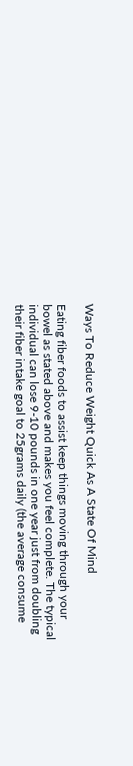Ways To Reduce Weight Quick As A State Of Mind

Eating fiber foods to assist keep things moving through your bowel as stated above and makes you feel complete. The typical individual can lose 9-10 pounds in one year just from doubling their fiber intake goal to 25grams daily (the average consume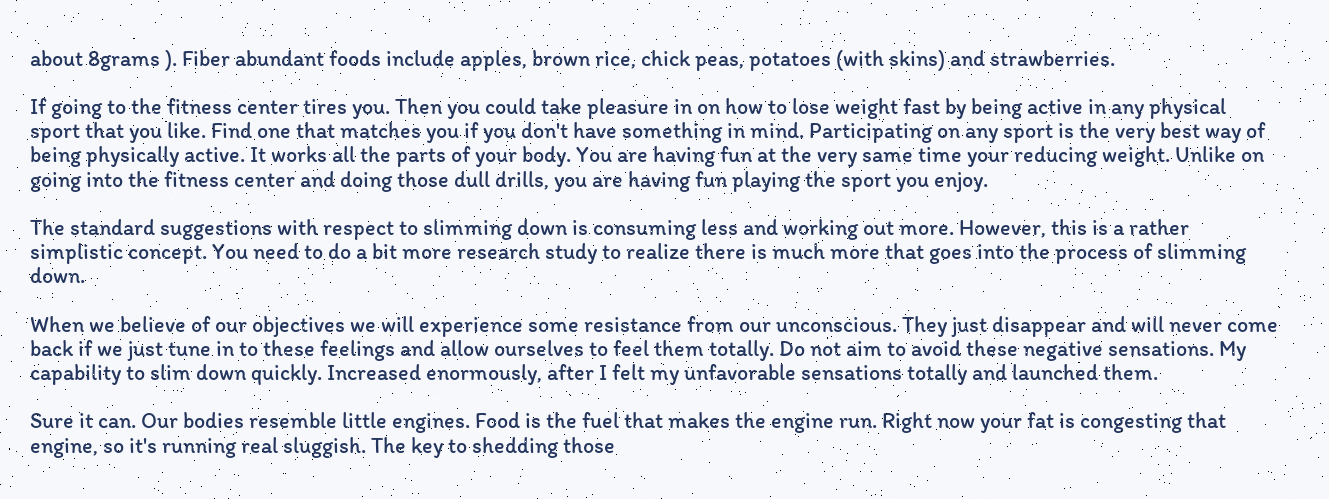about 8grams ). Fiber abundant foods include apples, brown rice, chick peas, potatoes (with skins) and strawberries.

If going to the fitness center tires you. Then you could take pleasure in on how to lose weight fast by being active in any physical sport that you like. Find one that matches you if you don't have something in mind. Participating on any sport is the very best way of being physically active. It works all the parts of your body. You are having fun at the very same time your reducing weight. Unlike on going into the fitness center and doing those dull drills, you are having fun playing the sport you enjoy.

The standard suggestions with respect to slimming down is consuming less and working out more. However, this is a rather simplistic concept. You need to do a bit more research study to realize there is much more that goes into the process of slimming down.

When we believe of our objectives we will experience some resistance from our unconscious. They just disappear and will never come back if we just tune in to these feelings and allow ourselves to feel them totally. Do not aim to avoid these negative sensations. My capability to slim down quickly. Increased enormously, after I felt my unfavorable sensations totally and launched them.

Sure it can. Our bodies resemble little engines. Food is the fuel that makes the engine run. Right now your fat is congesting that engine, so it's running real sluggish. The key to shedding those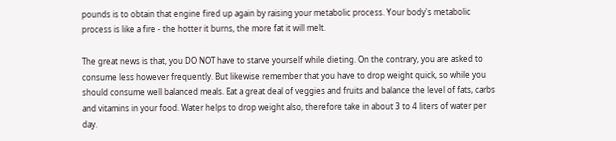pounds is to obtain that engine fired up again by raising your metabolic process. Your body's metabolic process is like a fire - the hotter it burns, the more fat it will melt.

The great news is that, you DO NOT have to starve yourself while dieting. On the contrary, you are asked to consume less however frequently. But likewise remember that you have to drop weight quick, so while you should consume well balanced meals. Eat a great deal of veggies and fruits and balance the level of fats, carbs and vitamins in your food. Water helps to drop weight also, therefore take in about 3 to 4 liters of water per day.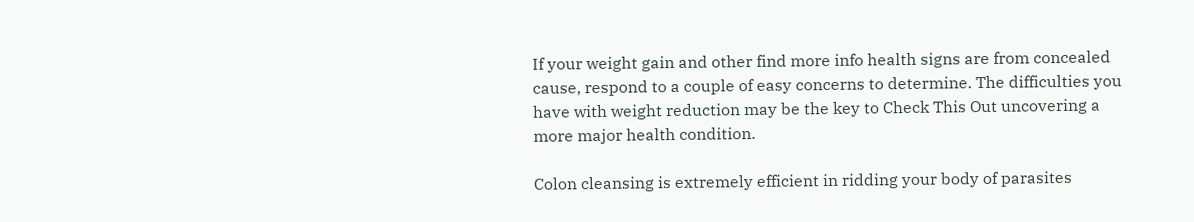If your weight gain and other find more info health signs are from concealed cause, respond to a couple of easy concerns to determine. The difficulties you have with weight reduction may be the key to Check This Out uncovering a more major health condition.

Colon cleansing is extremely efficient in ridding your body of parasites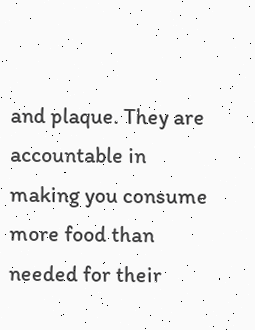and plaque. They are accountable in making you consume more food than needed for their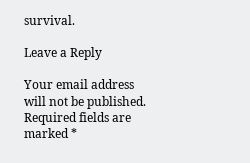survival.

Leave a Reply

Your email address will not be published. Required fields are marked *